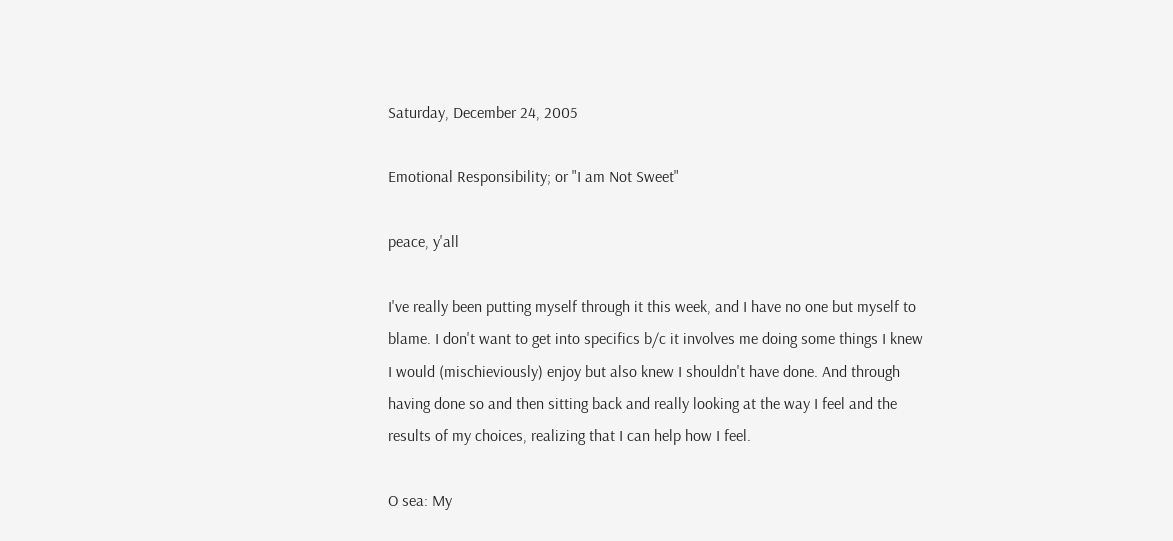Saturday, December 24, 2005

Emotional Responsibility; or "I am Not Sweet"

peace, y'all

I've really been putting myself through it this week, and I have no one but myself to blame. I don't want to get into specifics b/c it involves me doing some things I knew I would (mischieviously) enjoy but also knew I shouldn't have done. And through having done so and then sitting back and really looking at the way I feel and the results of my choices, realizing that I can help how I feel.

O sea: My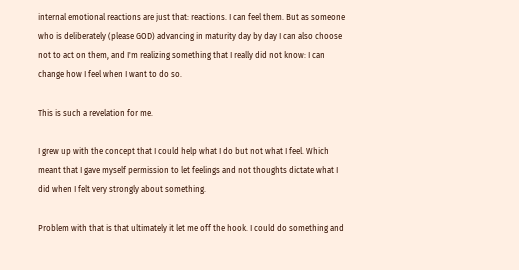internal emotional reactions are just that: reactions. I can feel them. But as someone who is deliberately (please GOD) advancing in maturity day by day I can also choose not to act on them, and I'm realizing something that I really did not know: I can change how I feel when I want to do so.

This is such a revelation for me.

I grew up with the concept that I could help what I do but not what I feel. Which meant that I gave myself permission to let feelings and not thoughts dictate what I did when I felt very strongly about something.

Problem with that is that ultimately it let me off the hook. I could do something and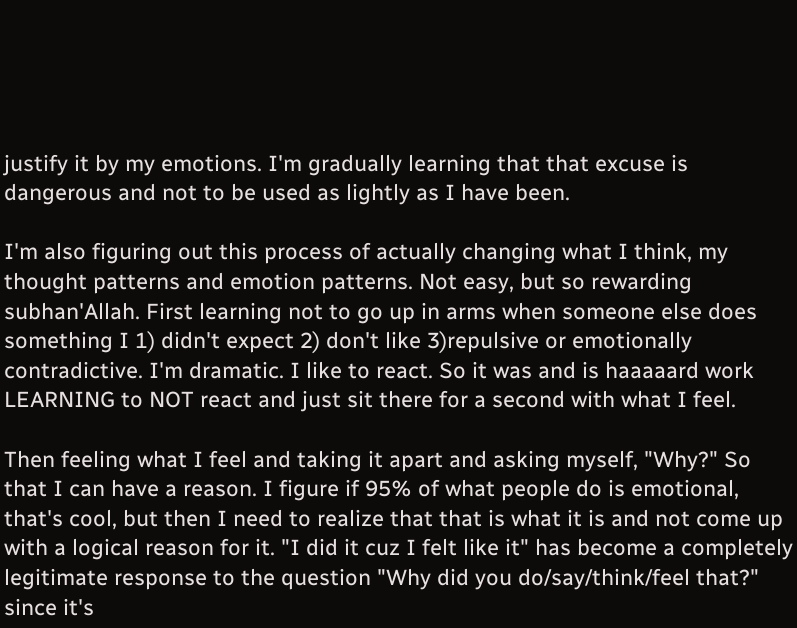justify it by my emotions. I'm gradually learning that that excuse is dangerous and not to be used as lightly as I have been.

I'm also figuring out this process of actually changing what I think, my thought patterns and emotion patterns. Not easy, but so rewarding subhan'Allah. First learning not to go up in arms when someone else does something I 1) didn't expect 2) don't like 3)repulsive or emotionally contradictive. I'm dramatic. I like to react. So it was and is haaaaard work LEARNING to NOT react and just sit there for a second with what I feel.

Then feeling what I feel and taking it apart and asking myself, "Why?" So that I can have a reason. I figure if 95% of what people do is emotional, that's cool, but then I need to realize that that is what it is and not come up with a logical reason for it. "I did it cuz I felt like it" has become a completely legitimate response to the question "Why did you do/say/think/feel that?" since it's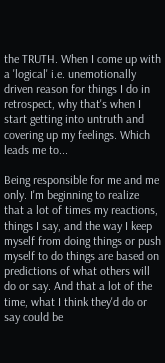the TRUTH. When I come up with a 'logical' i.e. unemotionally driven reason for things I do in retrospect, why that's when I start getting into untruth and covering up my feelings. Which leads me to...

Being responsible for me and me only. I'm beginning to realize that a lot of times my reactions, things I say, and the way I keep myself from doing things or push myself to do things are based on predictions of what others will do or say. And that a lot of the time, what I think they'd do or say could be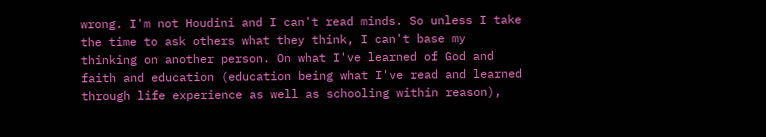wrong. I'm not Houdini and I can't read minds. So unless I take the time to ask others what they think, I can't base my thinking on another person. On what I've learned of God and faith and education (education being what I've read and learned through life experience as well as schooling within reason),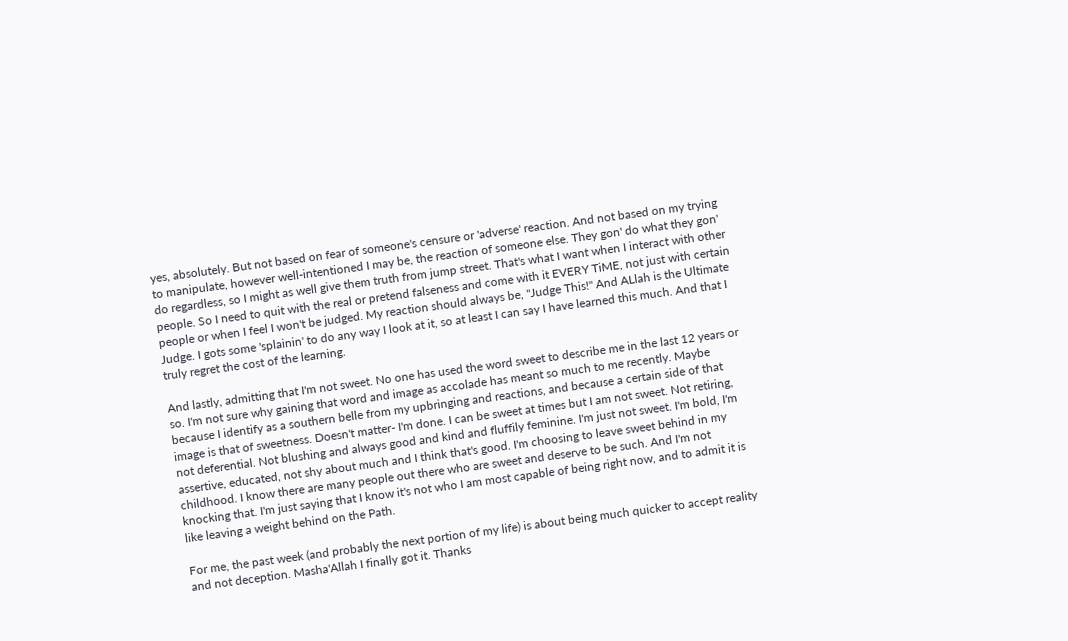yes, absolutely. But not based on fear of someone's censure or 'adverse' reaction. And not based on my trying to manipulate, however well-intentioned I may be, the reaction of someone else. They gon' do what they gon' do regardless, so I might as well give them truth from jump street. That's what I want when I interact with other people. So I need to quit with the real or pretend falseness and come with it EVERY TiME, not just with certain people or when I feel I won't be judged. My reaction should always be, "Judge This!" And ALlah is the Ultimate Judge. I gots some 'splainin' to do any way I look at it, so at least I can say I have learned this much. And that I truly regret the cost of the learning.

And lastly, admitting that I'm not sweet. No one has used the word sweet to describe me in the last 12 years or so. I'm not sure why gaining that word and image as accolade has meant so much to me recently. Maybe because I identify as a southern belle from my upbringing and reactions, and because a certain side of that image is that of sweetness. Doesn't matter- I'm done. I can be sweet at times but I am not sweet. Not retiring, not deferential. Not blushing and always good and kind and fluffily feminine. I'm just not sweet. I'm bold, I'm assertive, educated, not shy about much and I think that's good. I'm choosing to leave sweet behind in my childhood. I know there are many people out there who are sweet and deserve to be such. And I'm not knocking that. I'm just saying that I know it's not who I am most capable of being right now, and to admit it is like leaving a weight behind on the Path.

For me, the past week (and probably the next portion of my life) is about being much quicker to accept reality and not deception. Masha'Allah I finally got it. Thanks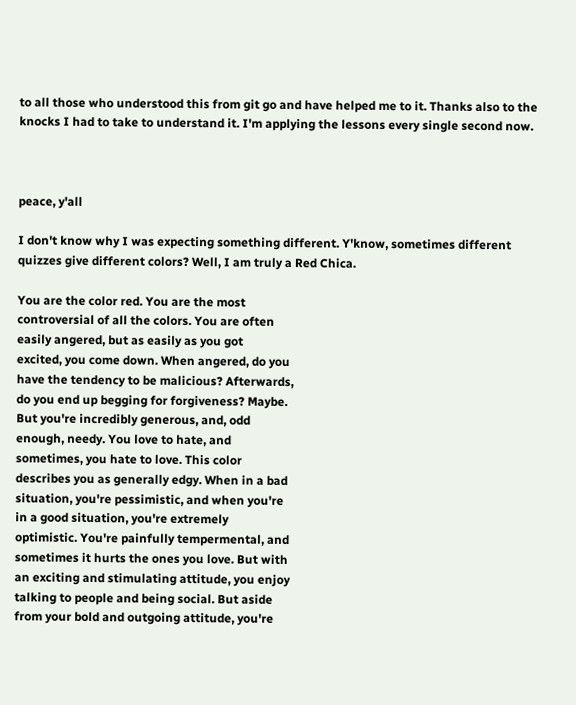to all those who understood this from git go and have helped me to it. Thanks also to the knocks I had to take to understand it. I'm applying the lessons every single second now.



peace, y'all

I don't know why I was expecting something different. Y'know, sometimes different quizzes give different colors? Well, I am truly a Red Chica.

You are the color red. You are the most
controversial of all the colors. You are often
easily angered, but as easily as you got
excited, you come down. When angered, do you
have the tendency to be malicious? Afterwards,
do you end up begging for forgiveness? Maybe.
But you're incredibly generous, and, odd
enough, needy. You love to hate, and
sometimes, you hate to love. This color
describes you as generally edgy. When in a bad
situation, you're pessimistic, and when you're
in a good situation, you're extremely
optimistic. You're painfully tempermental, and
sometimes it hurts the ones you love. But with
an exciting and stimulating attitude, you enjoy
talking to people and being social. But aside
from your bold and outgoing attitude, you're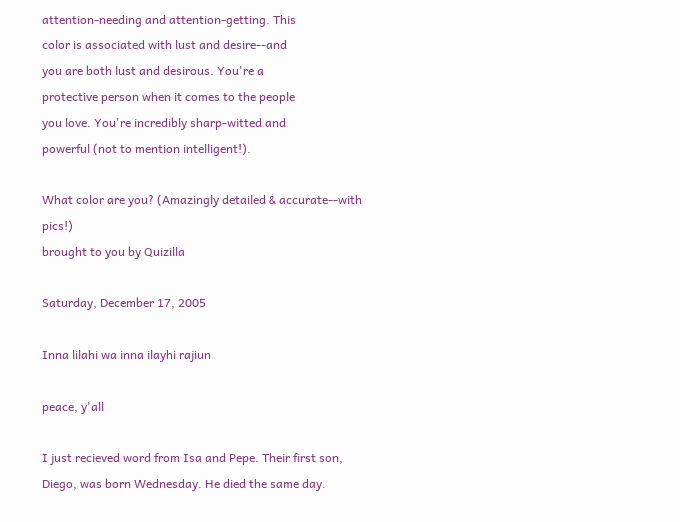attention-needing and attention-getting. This
color is associated with lust and desire--and
you are both lust and desirous. You're a
protective person when it comes to the people
you love. You're incredibly sharp-witted and
powerful (not to mention intelligent!).

What color are you? (Amazingly detailed & accurate--with pics!)
brought to you by Quizilla

Saturday, December 17, 2005

Inna lilahi wa inna ilayhi rajiun

peace, y'all

I just recieved word from Isa and Pepe. Their first son, Diego, was born Wednesday. He died the same day.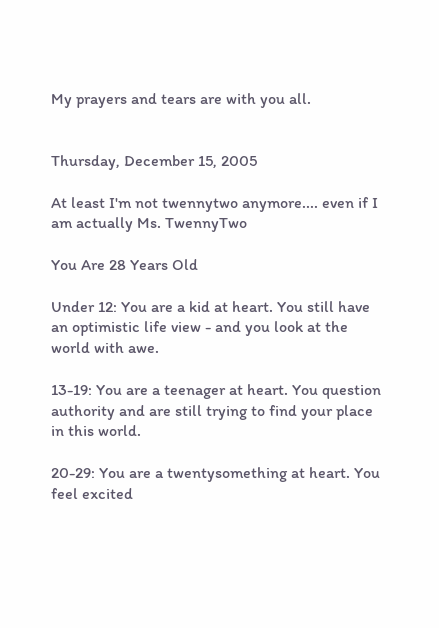My prayers and tears are with you all.


Thursday, December 15, 2005

At least I'm not twennytwo anymore.... even if I am actually Ms. TwennyTwo

You Are 28 Years Old

Under 12: You are a kid at heart. You still have an optimistic life view - and you look at the world with awe.

13-19: You are a teenager at heart. You question authority and are still trying to find your place in this world.

20-29: You are a twentysomething at heart. You feel excited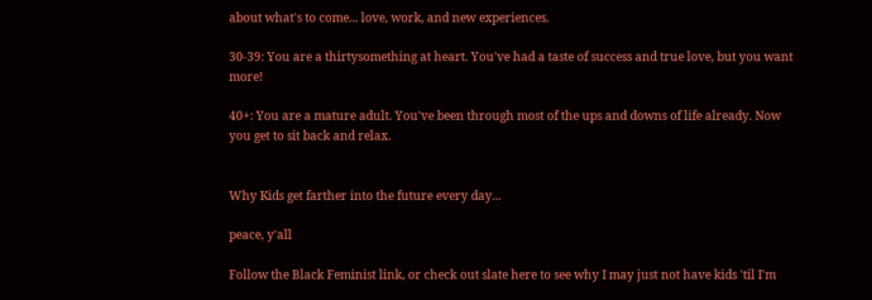about what's to come... love, work, and new experiences.

30-39: You are a thirtysomething at heart. You've had a taste of success and true love, but you want more!

40+: You are a mature adult. You've been through most of the ups and downs of life already. Now you get to sit back and relax.


Why Kids get farther into the future every day...

peace, y'all

Follow the Black Feminist link, or check out slate here to see why I may just not have kids 'til I'm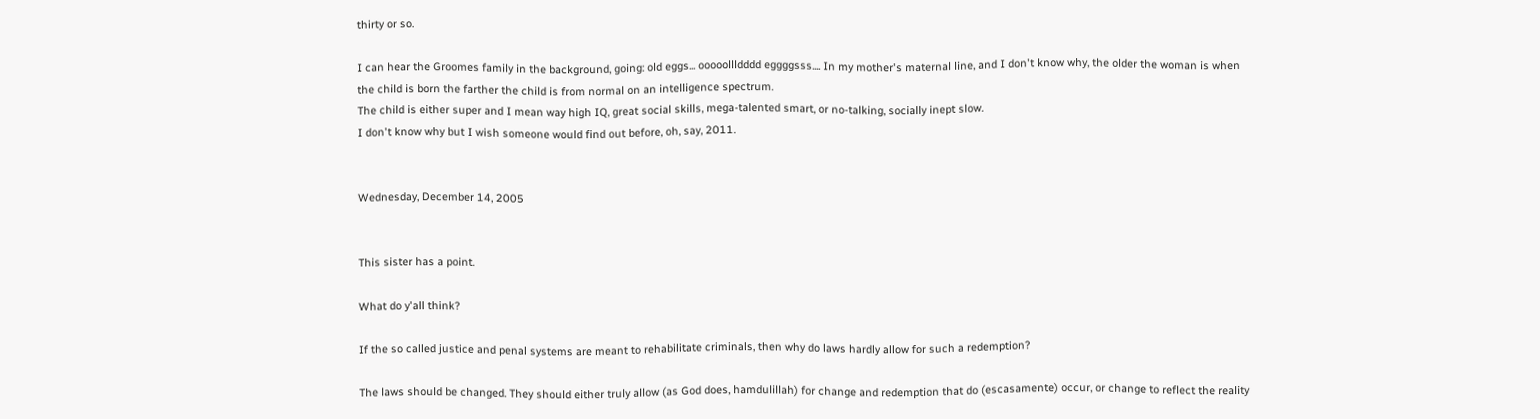thirty or so.

I can hear the Groomes family in the background, going: old eggs... ooooollldddd eggggsss.... In my mother's maternal line, and I don't know why, the older the woman is when the child is born the farther the child is from normal on an intelligence spectrum.
The child is either super and I mean way high IQ, great social skills, mega-talented smart, or no-talking, socially inept slow.
I don't know why but I wish someone would find out before, oh, say, 2011.


Wednesday, December 14, 2005


This sister has a point.

What do y'all think?

If the so called justice and penal systems are meant to rehabilitate criminals, then why do laws hardly allow for such a redemption?

The laws should be changed. They should either truly allow (as God does, hamdulillah) for change and redemption that do (escasamente) occur, or change to reflect the reality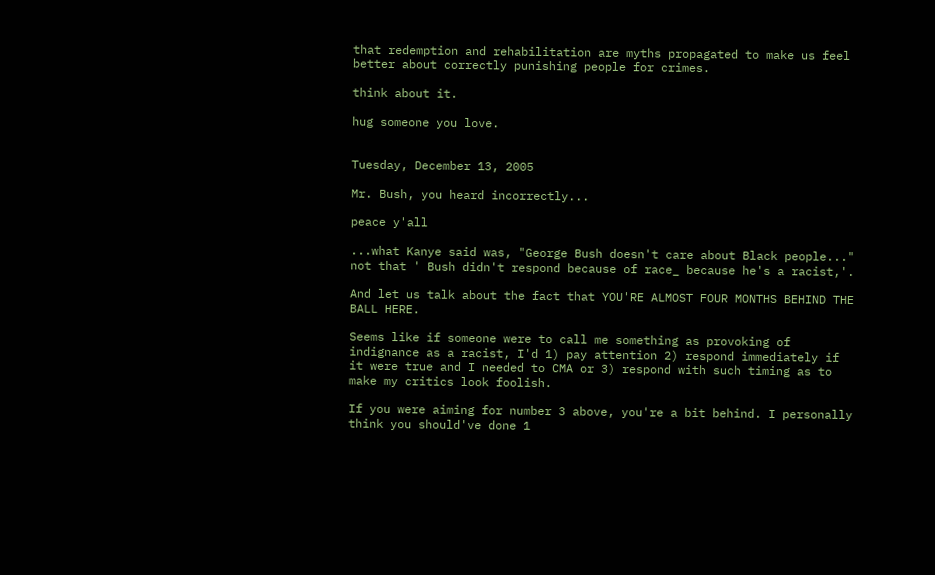that redemption and rehabilitation are myths propagated to make us feel better about correctly punishing people for crimes.

think about it.

hug someone you love.


Tuesday, December 13, 2005

Mr. Bush, you heard incorrectly...

peace y'all

...what Kanye said was, "George Bush doesn't care about Black people..." not that ' Bush didn't respond because of race_ because he's a racist,'.

And let us talk about the fact that YOU'RE ALMOST FOUR MONTHS BEHIND THE BALL HERE.

Seems like if someone were to call me something as provoking of indignance as a racist, I'd 1) pay attention 2) respond immediately if it were true and I needed to CMA or 3) respond with such timing as to make my critics look foolish.

If you were aiming for number 3 above, you're a bit behind. I personally think you should've done 1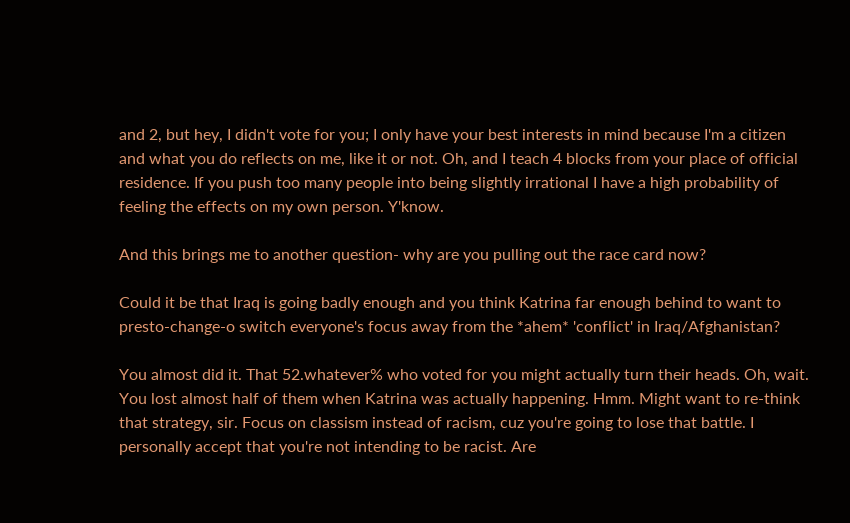and 2, but hey, I didn't vote for you; I only have your best interests in mind because I'm a citizen and what you do reflects on me, like it or not. Oh, and I teach 4 blocks from your place of official residence. If you push too many people into being slightly irrational I have a high probability of feeling the effects on my own person. Y'know.

And this brings me to another question- why are you pulling out the race card now?

Could it be that Iraq is going badly enough and you think Katrina far enough behind to want to presto-change-o switch everyone's focus away from the *ahem* 'conflict' in Iraq/Afghanistan?

You almost did it. That 52.whatever% who voted for you might actually turn their heads. Oh, wait. You lost almost half of them when Katrina was actually happening. Hmm. Might want to re-think that strategy, sir. Focus on classism instead of racism, cuz you're going to lose that battle. I personally accept that you're not intending to be racist. Are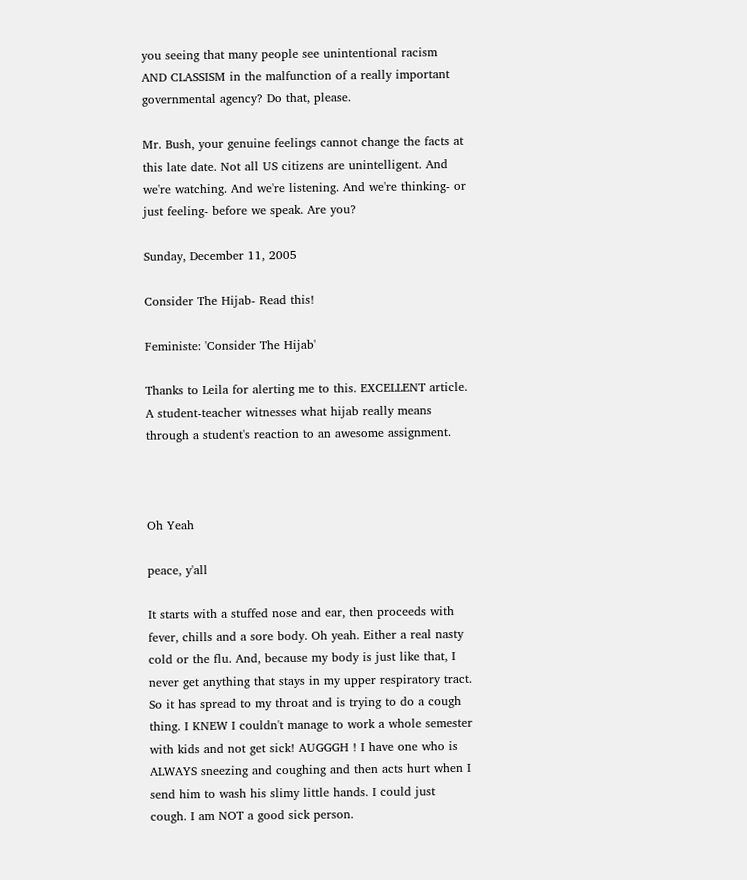you seeing that many people see unintentional racism AND CLASSISM in the malfunction of a really important governmental agency? Do that, please.

Mr. Bush, your genuine feelings cannot change the facts at this late date. Not all US citizens are unintelligent. And we're watching. And we're listening. And we're thinking- or just feeling- before we speak. Are you?

Sunday, December 11, 2005

Consider The Hijab- Read this!

Feministe: 'Consider The Hijab'

Thanks to Leila for alerting me to this. EXCELLENT article. A student-teacher witnesses what hijab really means through a student's reaction to an awesome assignment.



Oh Yeah

peace, y'all

It starts with a stuffed nose and ear, then proceeds with fever, chills and a sore body. Oh yeah. Either a real nasty cold or the flu. And, because my body is just like that, I never get anything that stays in my upper respiratory tract. So it has spread to my throat and is trying to do a cough thing. I KNEW I couldn't manage to work a whole semester with kids and not get sick! AUGGGH ! I have one who is ALWAYS sneezing and coughing and then acts hurt when I send him to wash his slimy little hands. I could just cough. I am NOT a good sick person.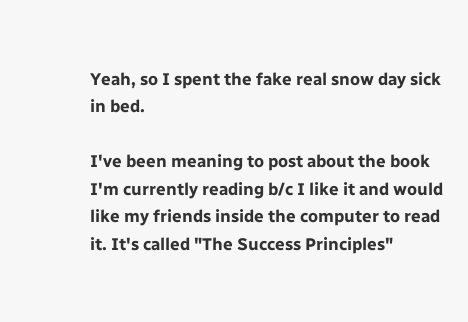Yeah, so I spent the fake real snow day sick in bed.

I've been meaning to post about the book I'm currently reading b/c I like it and would like my friends inside the computer to read it. It's called "The Success Principles"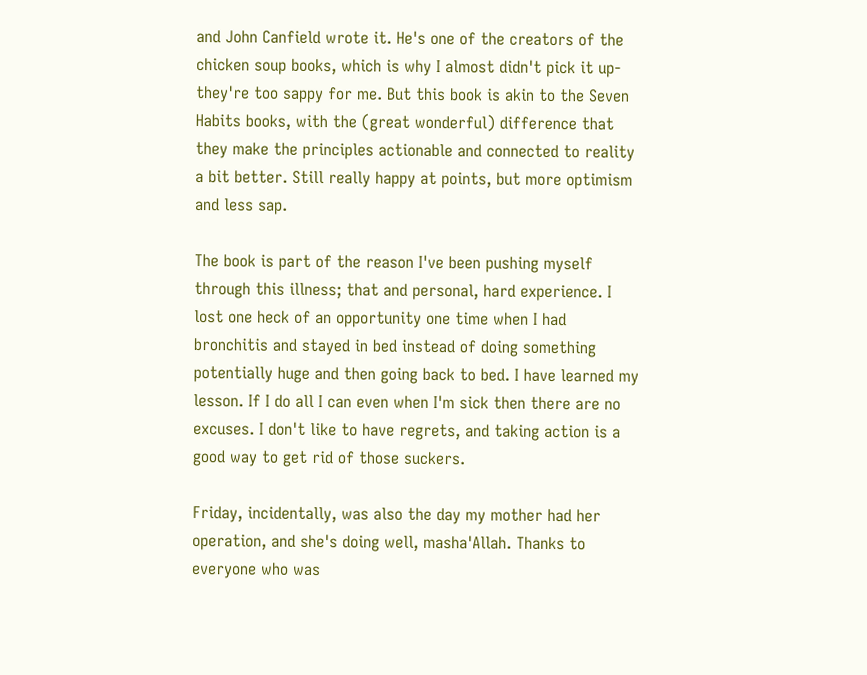and John Canfield wrote it. He's one of the creators of the chicken soup books, which is why I almost didn't pick it up- they're too sappy for me. But this book is akin to the Seven Habits books, with the (great wonderful) difference that they make the principles actionable and connected to reality a bit better. Still really happy at points, but more optimism and less sap.

The book is part of the reason I've been pushing myself through this illness; that and personal, hard experience. I lost one heck of an opportunity one time when I had bronchitis and stayed in bed instead of doing something potentially huge and then going back to bed. I have learned my lesson. If I do all I can even when I'm sick then there are no excuses. I don't like to have regrets, and taking action is a good way to get rid of those suckers.

Friday, incidentally, was also the day my mother had her operation, and she's doing well, masha'Allah. Thanks to everyone who was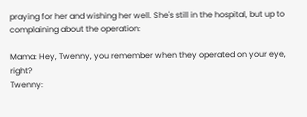praying for her and wishing her well. She's still in the hospital, but up to complaining about the operation:

Mama: Hey, Twenny, you remember when they operated on your eye, right?
Twenny: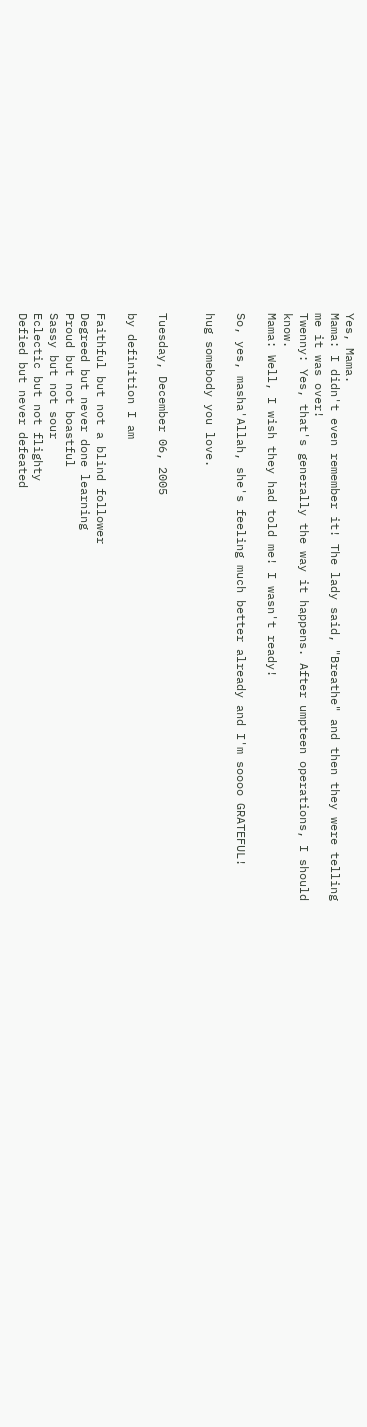Yes, Mama.
Mama: I didn't even remember it! The lady said, "Breathe" and then they were telling me it was over!
Twenny: Yes, that's generally the way it happens. After umpteen operations, I should know.
Mama: Well, I wish they had told me! I wasn't ready!

So, yes, masha'Allah, she's feeling much better already and I'm soooo GRATEFUL!

hug somebody you love.


Tuesday, December 06, 2005

by definition I am

Faithful but not a blind follower
Degreed but never done learning
Proud but not boastful
Sassy but not sour
Eclectic but not flighty
Defied but never defeated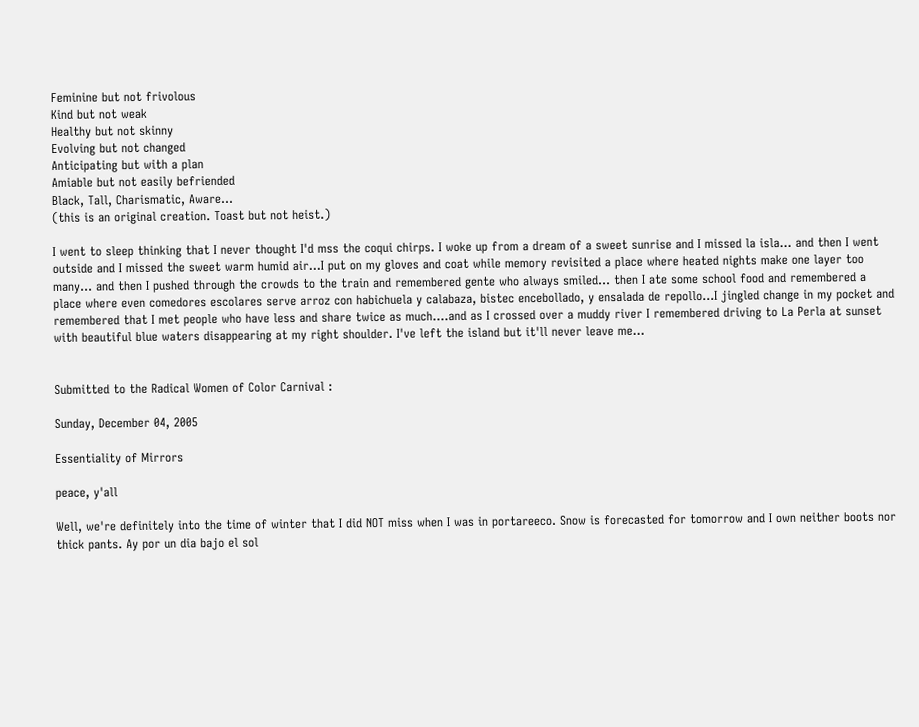Feminine but not frivolous
Kind but not weak
Healthy but not skinny
Evolving but not changed
Anticipating but with a plan
Amiable but not easily befriended
Black, Tall, Charismatic, Aware...
(this is an original creation. Toast but not heist.)

I went to sleep thinking that I never thought I'd mss the coqui chirps. I woke up from a dream of a sweet sunrise and I missed la isla... and then I went outside and I missed the sweet warm humid air...I put on my gloves and coat while memory revisited a place where heated nights make one layer too many... and then I pushed through the crowds to the train and remembered gente who always smiled... then I ate some school food and remembered a place where even comedores escolares serve arroz con habichuela y calabaza, bistec encebollado, y ensalada de repollo...I jingled change in my pocket and remembered that I met people who have less and share twice as much....and as I crossed over a muddy river I remembered driving to La Perla at sunset with beautiful blue waters disappearing at my right shoulder. I've left the island but it'll never leave me...


Submitted to the Radical Women of Color Carnival :

Sunday, December 04, 2005

Essentiality of Mirrors

peace, y'all

Well, we're definitely into the time of winter that I did NOT miss when I was in portareeco. Snow is forecasted for tomorrow and I own neither boots nor thick pants. Ay por un dia bajo el sol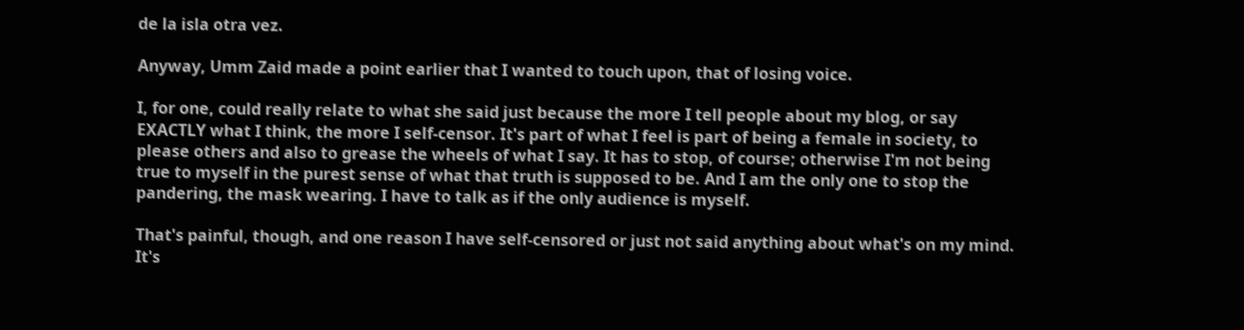de la isla otra vez.

Anyway, Umm Zaid made a point earlier that I wanted to touch upon, that of losing voice.

I, for one, could really relate to what she said just because the more I tell people about my blog, or say EXACTLY what I think, the more I self-censor. It's part of what I feel is part of being a female in society, to please others and also to grease the wheels of what I say. It has to stop, of course; otherwise I'm not being true to myself in the purest sense of what that truth is supposed to be. And I am the only one to stop the pandering, the mask wearing. I have to talk as if the only audience is myself.

That's painful, though, and one reason I have self-censored or just not said anything about what's on my mind. It's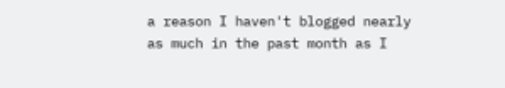a reason I haven't blogged nearly as much in the past month as I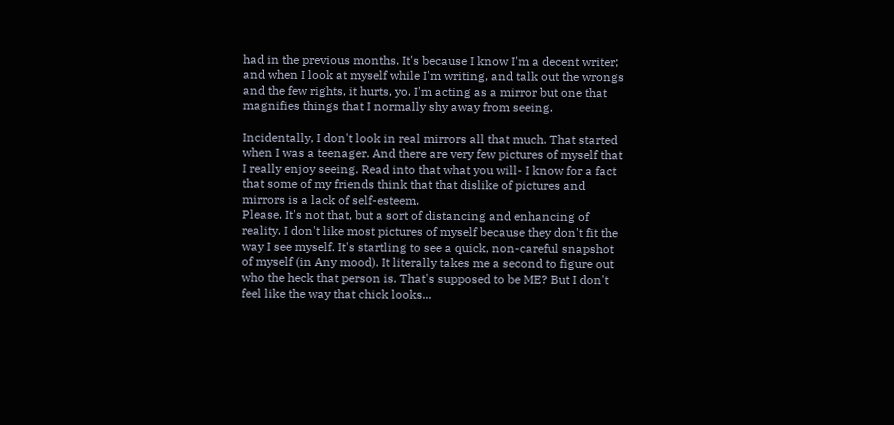had in the previous months. It's because I know I'm a decent writer; and when I look at myself while I'm writing, and talk out the wrongs and the few rights, it hurts, yo. I'm acting as a mirror but one that magnifies things that I normally shy away from seeing.

Incidentally, I don't look in real mirrors all that much. That started when I was a teenager. And there are very few pictures of myself that I really enjoy seeing. Read into that what you will- I know for a fact that some of my friends think that that dislike of pictures and mirrors is a lack of self-esteem.
Please. It's not that, but a sort of distancing and enhancing of reality. I don't like most pictures of myself because they don't fit the way I see myself. It's startling to see a quick, non-careful snapshot of myself (in Any mood). It literally takes me a second to figure out who the heck that person is. That's supposed to be ME? But I don't feel like the way that chick looks...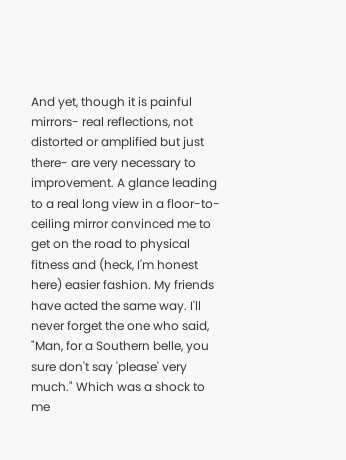And yet, though it is painful mirrors- real reflections, not distorted or amplified but just there- are very necessary to improvement. A glance leading to a real long view in a floor-to-ceiling mirror convinced me to get on the road to physical fitness and (heck, I'm honest here) easier fashion. My friends have acted the same way. I'll never forget the one who said, "Man, for a Southern belle, you sure don't say 'please' very much." Which was a shock to me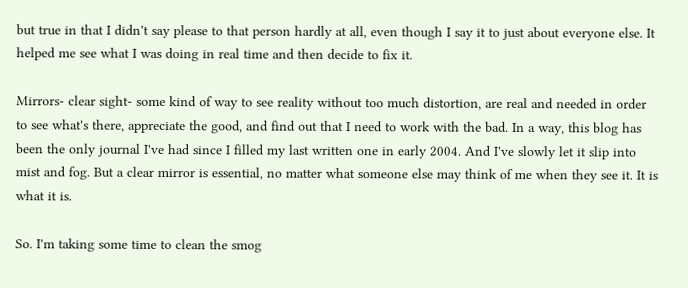but true in that I didn't say please to that person hardly at all, even though I say it to just about everyone else. It helped me see what I was doing in real time and then decide to fix it.

Mirrors- clear sight- some kind of way to see reality without too much distortion, are real and needed in order to see what's there, appreciate the good, and find out that I need to work with the bad. In a way, this blog has been the only journal I've had since I filled my last written one in early 2004. And I've slowly let it slip into mist and fog. But a clear mirror is essential, no matter what someone else may think of me when they see it. It is what it is.

So. I'm taking some time to clean the smog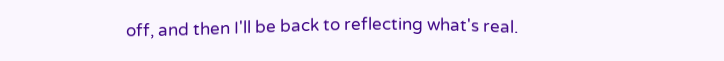off, and then I'll be back to reflecting what's real.